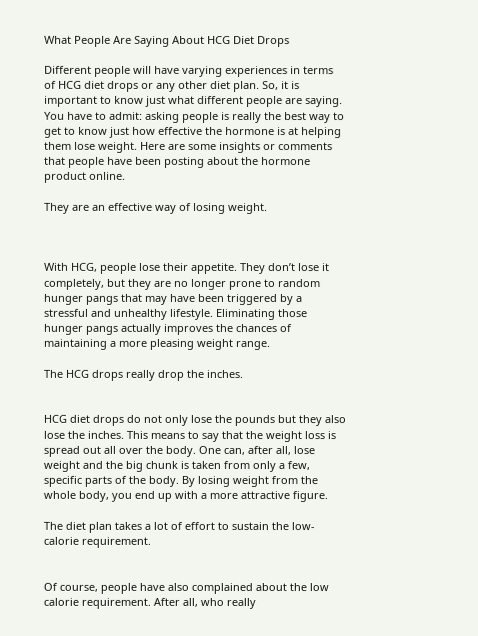What People Are Saying About HCG Diet Drops

Different people will have varying experiences in terms of HCG diet drops or any other diet plan. So, it is important to know just what different people are saying. You have to admit: asking people is really the best way to get to know just how effective the hormone is at helping them lose weight. Here are some insights or comments that people have been posting about the hormone product online.

They are an effective way of losing weight.



With HCG, people lose their appetite. They don’t lose it completely, but they are no longer prone to random hunger pangs that may have been triggered by a stressful and unhealthy lifestyle. Eliminating those hunger pangs actually improves the chances of maintaining a more pleasing weight range.

The HCG drops really drop the inches.


HCG diet drops do not only lose the pounds but they also lose the inches. This means to say that the weight loss is spread out all over the body. One can, after all, lose weight and the big chunk is taken from only a few, specific parts of the body. By losing weight from the whole body, you end up with a more attractive figure.

The diet plan takes a lot of effort to sustain the low-calorie requirement.


Of course, people have also complained about the low calorie requirement. After all, who really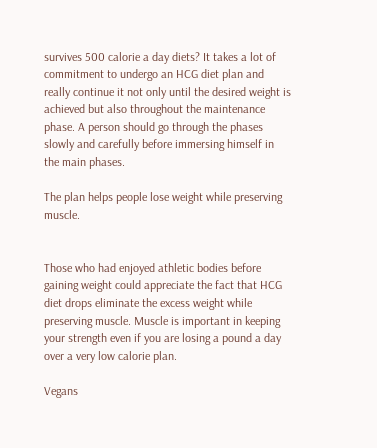survives 500 calorie a day diets? It takes a lot of commitment to undergo an HCG diet plan and really continue it not only until the desired weight is achieved but also throughout the maintenance phase. A person should go through the phases slowly and carefully before immersing himself in the main phases.

The plan helps people lose weight while preserving muscle.


Those who had enjoyed athletic bodies before gaining weight could appreciate the fact that HCG diet drops eliminate the excess weight while preserving muscle. Muscle is important in keeping your strength even if you are losing a pound a day over a very low calorie plan.

Vegans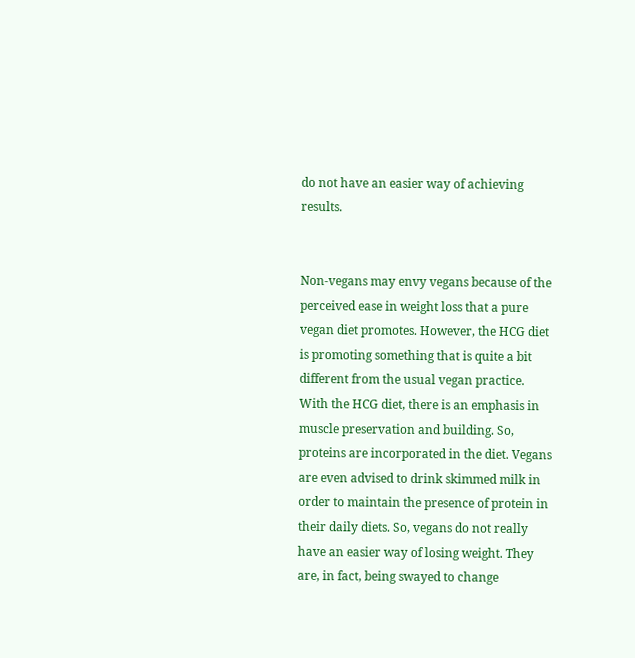do not have an easier way of achieving results.


Non-vegans may envy vegans because of the perceived ease in weight loss that a pure vegan diet promotes. However, the HCG diet is promoting something that is quite a bit different from the usual vegan practice. With the HCG diet, there is an emphasis in muscle preservation and building. So, proteins are incorporated in the diet. Vegans are even advised to drink skimmed milk in order to maintain the presence of protein in their daily diets. So, vegans do not really have an easier way of losing weight. They are, in fact, being swayed to change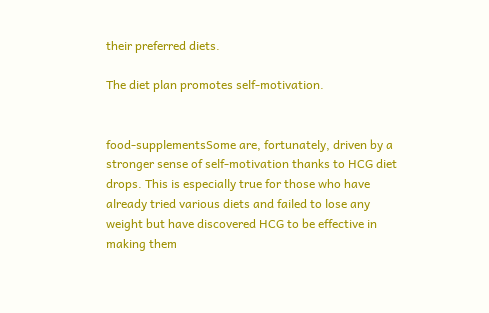their preferred diets.

The diet plan promotes self-motivation.


food-supplementsSome are, fortunately, driven by a stronger sense of self-motivation thanks to HCG diet drops. This is especially true for those who have already tried various diets and failed to lose any weight but have discovered HCG to be effective in making them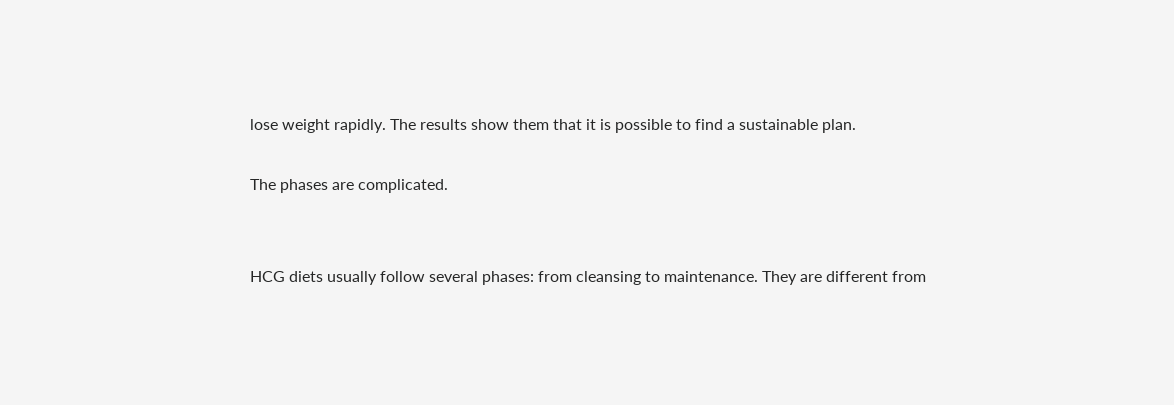lose weight rapidly. The results show them that it is possible to find a sustainable plan.

The phases are complicated.


HCG diets usually follow several phases: from cleansing to maintenance. They are different from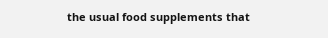the usual food supplements that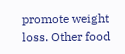promote weight loss. Other food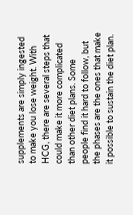supplements are simply ingested to make you lose weight. With HCG, there are several steps that could make it more complicated than other diet plans. Some people find it hard to follow, but the phases are the ones that make it possible to sustain the diet plan.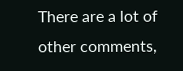There are a lot of other comments,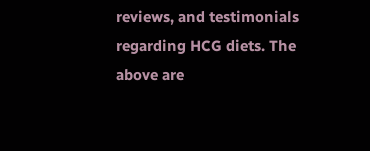reviews, and testimonials regarding HCG diets. The above are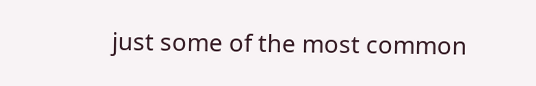just some of the most common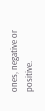ones, negative or positive.